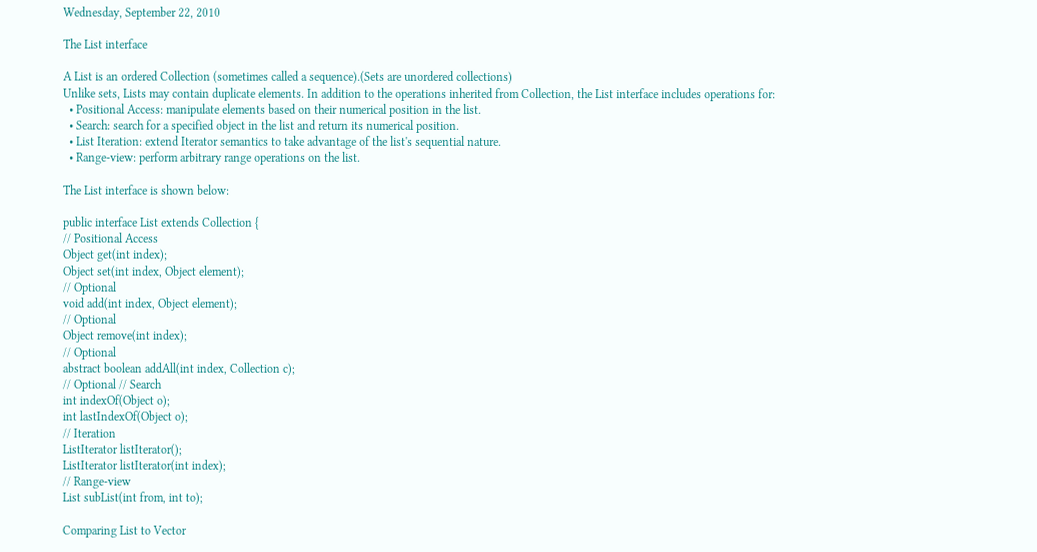Wednesday, September 22, 2010

The List interface

A List is an ordered Collection (sometimes called a sequence).(Sets are unordered collections)
Unlike sets, Lists may contain duplicate elements. In addition to the operations inherited from Collection, the List interface includes operations for:
  • Positional Access: manipulate elements based on their numerical position in the list.
  • Search: search for a specified object in the list and return its numerical position.
  • List Iteration: extend Iterator semantics to take advantage of the list's sequential nature.
  • Range-view: perform arbitrary range operations on the list.

The List interface is shown below:

public interface List extends Collection {
// Positional Access
Object get(int index);
Object set(int index, Object element);
// Optional
void add(int index, Object element);
// Optional
Object remove(int index);
// Optional
abstract boolean addAll(int index, Collection c);
// Optional // Search
int indexOf(Object o);
int lastIndexOf(Object o);
// Iteration
ListIterator listIterator();
ListIterator listIterator(int index);
// Range-view
List subList(int from, int to);

Comparing List to Vector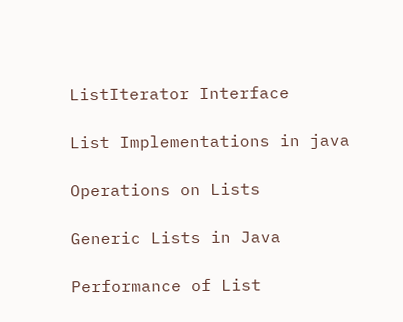ListIterator Interface

List Implementations in java

Operations on Lists

Generic Lists in Java

Performance of List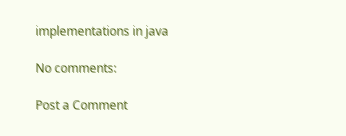implementations in java

No comments:

Post a Comment